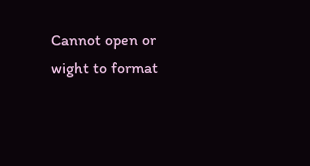Cannot open or wight to format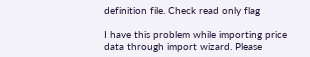definition file. Check read only flag

I have this problem while importing price data through import wizard. Please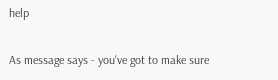help

As message says - you've got to make sure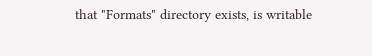that "Formats" directory exists, is writable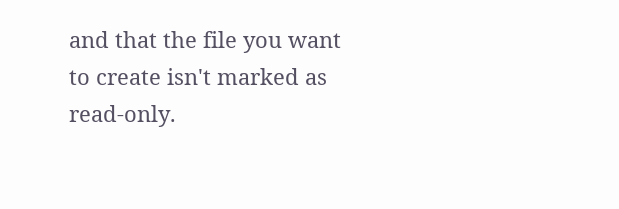and that the file you want to create isn't marked as read-only.